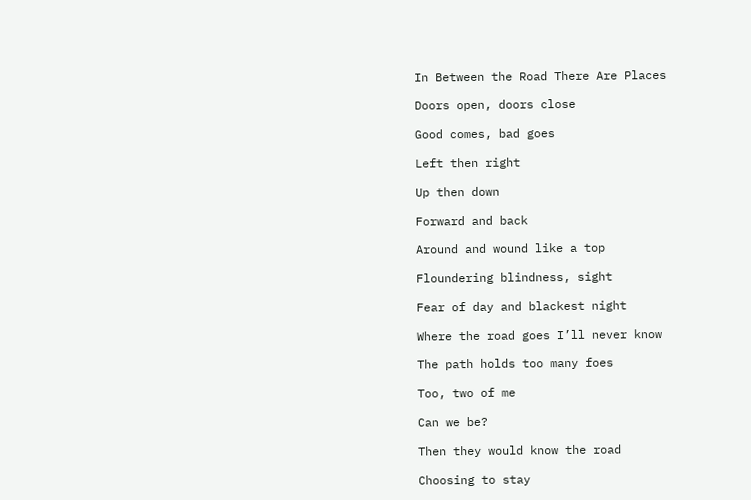In Between the Road There Are Places

Doors open, doors close

Good comes, bad goes

Left then right

Up then down

Forward and back

Around and wound like a top

Floundering blindness, sight

Fear of day and blackest night

Where the road goes I’ll never know

The path holds too many foes

Too, two of me

Can we be?

Then they would know the road

Choosing to stay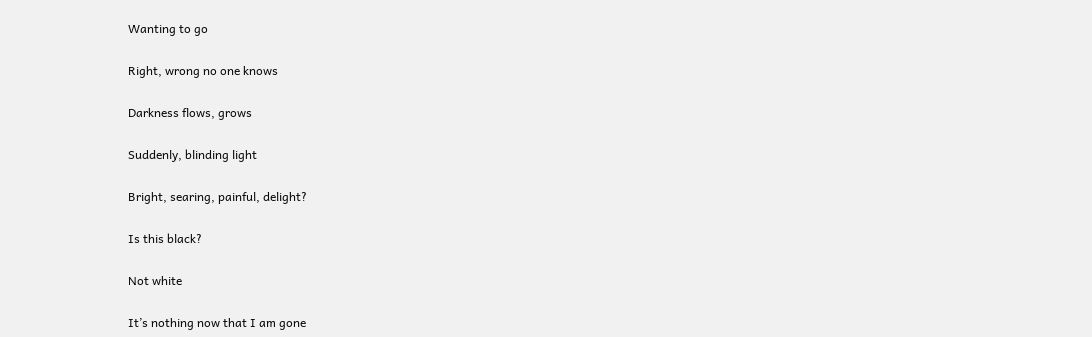Wanting to go

Right, wrong no one knows

Darkness flows, grows

Suddenly, blinding light

Bright, searing, painful, delight?

Is this black?

Not white

It’s nothing now that I am gone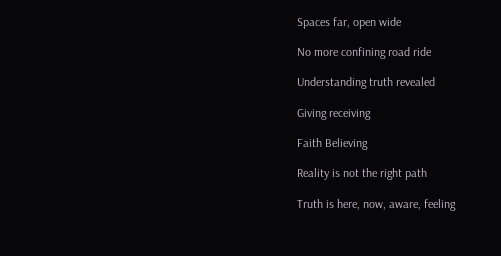Spaces far, open wide

No more confining road ride

Understanding truth revealed

Giving receiving

Faith Believing

Reality is not the right path

Truth is here, now, aware, feeling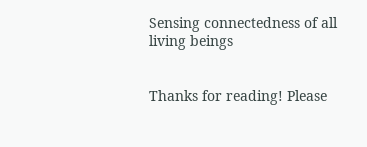Sensing connectedness of all living beings


Thanks for reading! Please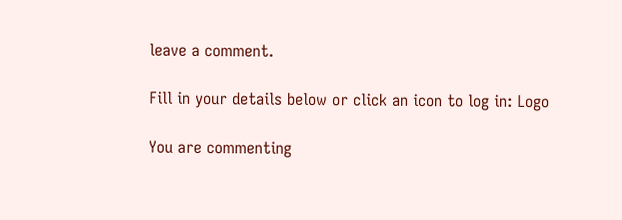leave a comment.

Fill in your details below or click an icon to log in: Logo

You are commenting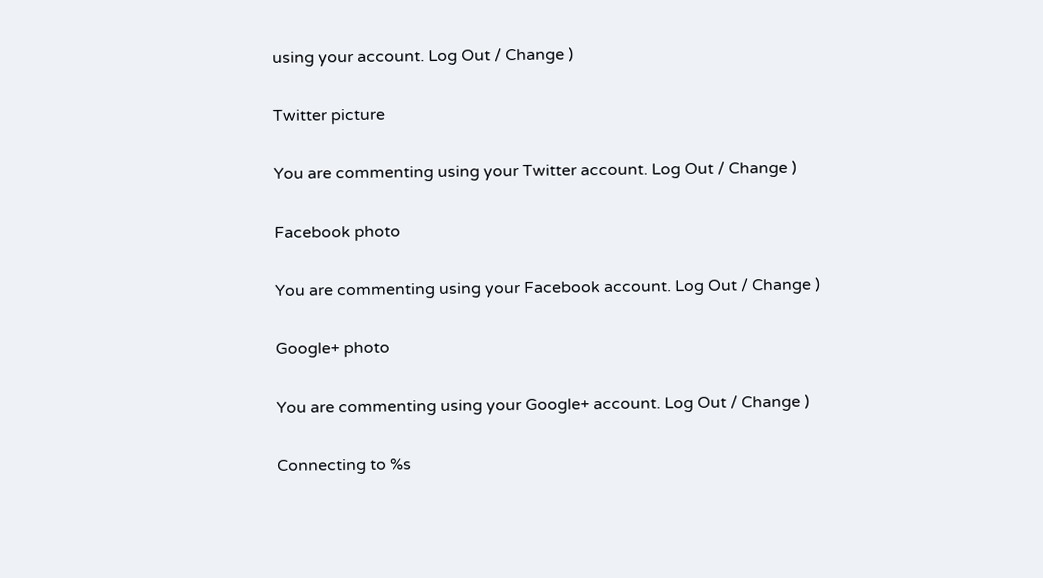using your account. Log Out / Change )

Twitter picture

You are commenting using your Twitter account. Log Out / Change )

Facebook photo

You are commenting using your Facebook account. Log Out / Change )

Google+ photo

You are commenting using your Google+ account. Log Out / Change )

Connecting to %s